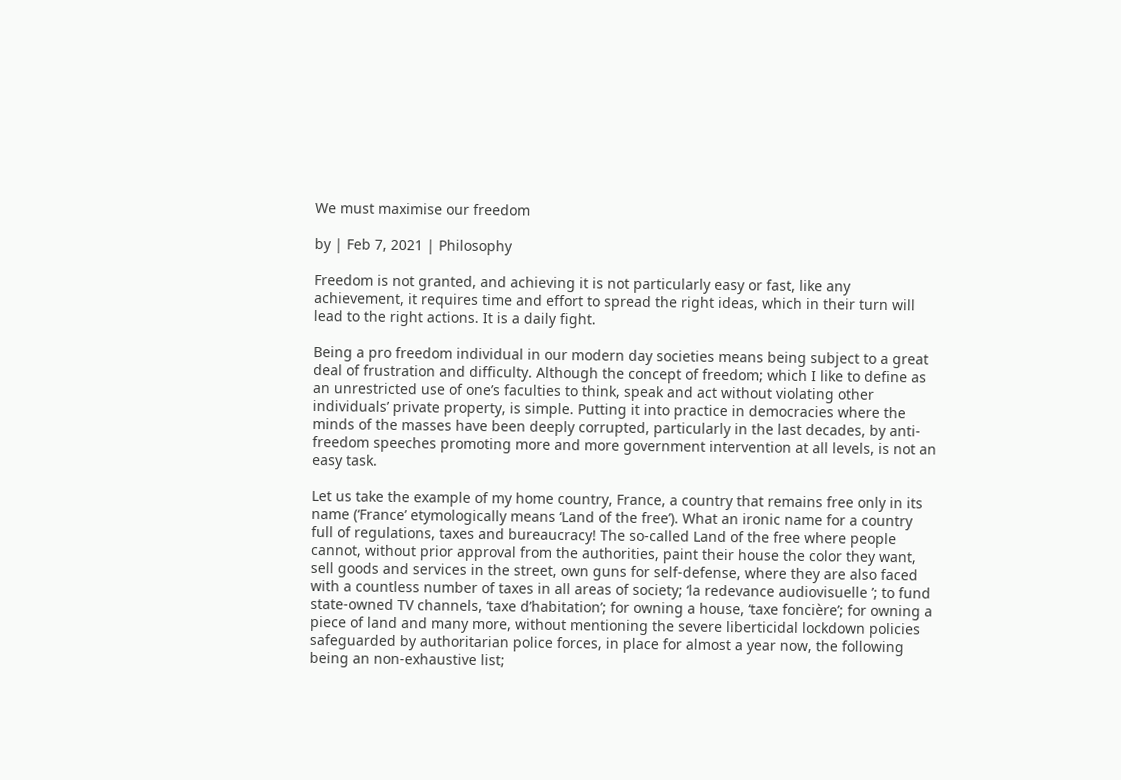We must maximise our freedom

by | Feb 7, 2021 | Philosophy

Freedom is not granted, and achieving it is not particularly easy or fast, like any achievement, it requires time and effort to spread the right ideas, which in their turn will lead to the right actions. It is a daily fight.

Being a pro freedom individual in our modern day societies means being subject to a great deal of frustration and difficulty. Although the concept of freedom; which I like to define as an unrestricted use of one’s faculties to think, speak and act without violating other individuals’ private property, is simple. Putting it into practice in democracies where the minds of the masses have been deeply corrupted, particularly in the last decades, by anti-freedom speeches promoting more and more government intervention at all levels, is not an easy task.

Let us take the example of my home country, France, a country that remains free only in its name (‘France’ etymologically means ‘Land of the free’). What an ironic name for a country full of regulations, taxes and bureaucracy! The so-called Land of the free where people cannot, without prior approval from the authorities, paint their house the color they want, sell goods and services in the street, own guns for self-defense, where they are also faced with a countless number of taxes in all areas of society; ‘la redevance audiovisuelle ’; to fund state-owned TV channels, ‘taxe d’habitation’; for owning a house, ‘taxe foncière’; for owning a piece of land and many more, without mentioning the severe liberticidal lockdown policies safeguarded by authoritarian police forces, in place for almost a year now, the following being an non-exhaustive list;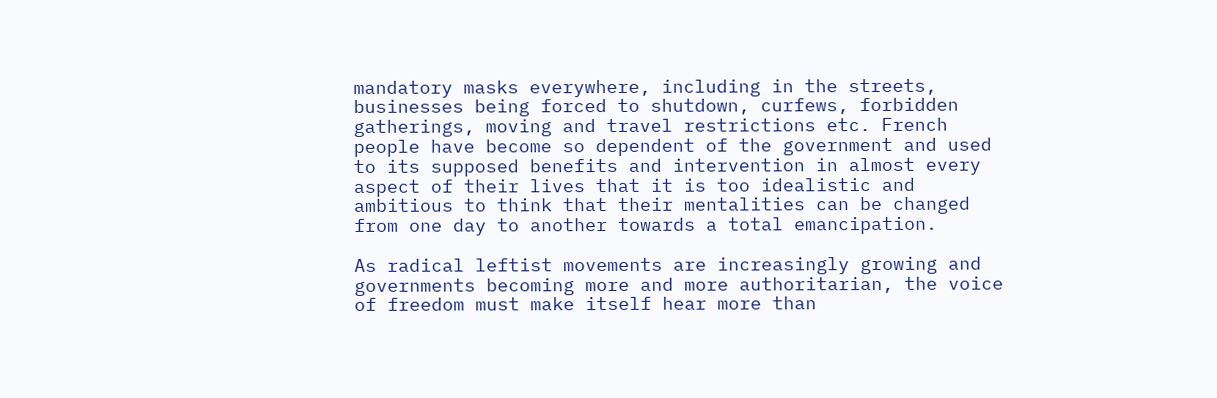mandatory masks everywhere, including in the streets, businesses being forced to shutdown, curfews, forbidden gatherings, moving and travel restrictions etc. French people have become so dependent of the government and used to its supposed benefits and intervention in almost every aspect of their lives that it is too idealistic and ambitious to think that their mentalities can be changed from one day to another towards a total emancipation.

As radical leftist movements are increasingly growing and governments becoming more and more authoritarian, the voice of freedom must make itself hear more than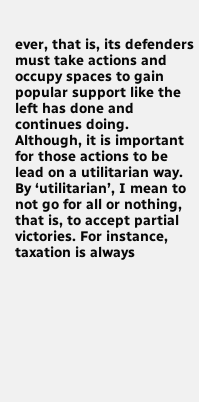ever, that is, its defenders must take actions and occupy spaces to gain popular support like the left has done and continues doing. Although, it is important for those actions to be lead on a utilitarian way. By ‘utilitarian’, I mean to not go for all or nothing, that is, to accept partial victories. For instance, taxation is always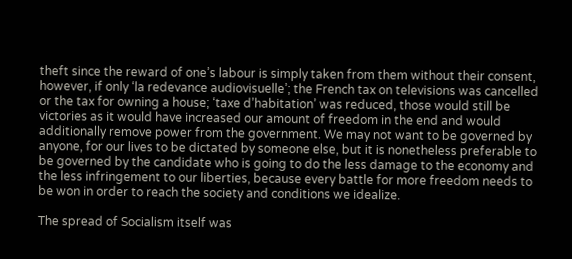theft since the reward of one’s labour is simply taken from them without their consent, however, if only ‘la redevance audiovisuelle’; the French tax on televisions was cancelled or the tax for owning a house; ‘taxe d’habitation’ was reduced, those would still be victories as it would have increased our amount of freedom in the end and would additionally remove power from the government. We may not want to be governed by anyone, for our lives to be dictated by someone else, but it is nonetheless preferable to be governed by the candidate who is going to do the less damage to the economy and the less infringement to our liberties, because every battle for more freedom needs to be won in order to reach the society and conditions we idealize.

The spread of Socialism itself was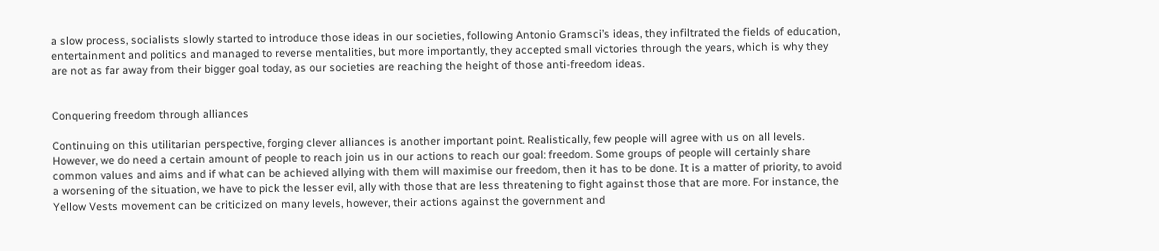a slow process, socialists slowly started to introduce those ideas in our societies, following Antonio Gramsci’s ideas, they infiltrated the fields of education, entertainment and politics and managed to reverse mentalities, but more importantly, they accepted small victories through the years, which is why they are not as far away from their bigger goal today, as our societies are reaching the height of those anti-freedom ideas.


Conquering freedom through alliances

Continuing on this utilitarian perspective, forging clever alliances is another important point. Realistically, few people will agree with us on all levels. However, we do need a certain amount of people to reach join us in our actions to reach our goal: freedom. Some groups of people will certainly share common values and aims and if what can be achieved allying with them will maximise our freedom, then it has to be done. It is a matter of priority, to avoid a worsening of the situation, we have to pick the lesser evil, ally with those that are less threatening to fight against those that are more. For instance, the Yellow Vests movement can be criticized on many levels, however, their actions against the government and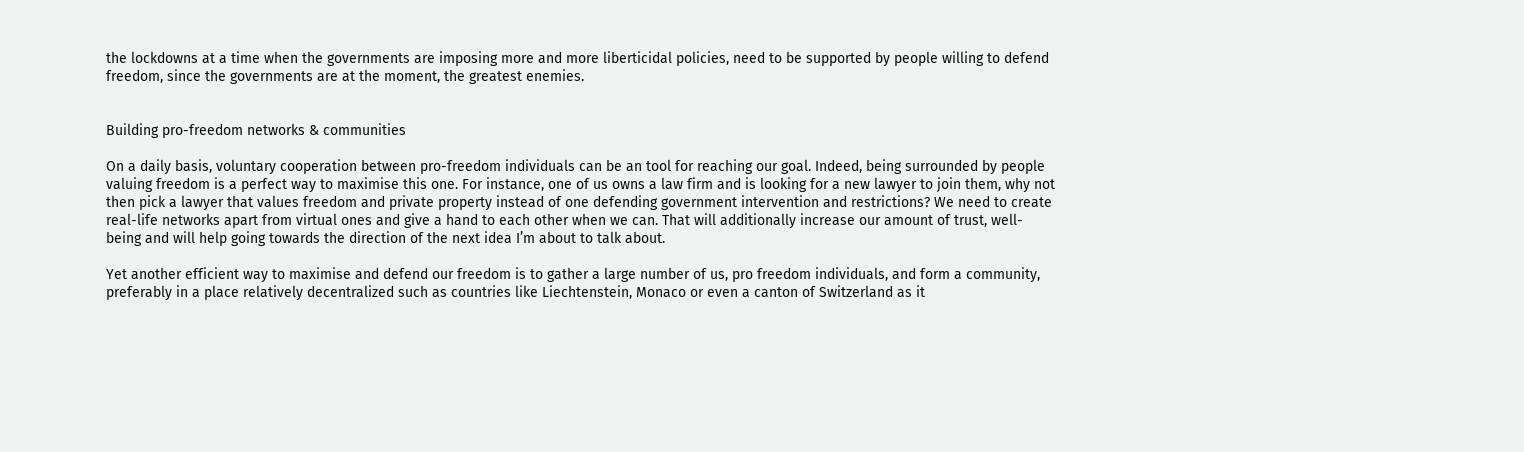the lockdowns at a time when the governments are imposing more and more liberticidal policies, need to be supported by people willing to defend freedom, since the governments are at the moment, the greatest enemies.


Building pro-freedom networks & communities

On a daily basis, voluntary cooperation between pro-freedom individuals can be an tool for reaching our goal. Indeed, being surrounded by people valuing freedom is a perfect way to maximise this one. For instance, one of us owns a law firm and is looking for a new lawyer to join them, why not then pick a lawyer that values freedom and private property instead of one defending government intervention and restrictions? We need to create real-life networks apart from virtual ones and give a hand to each other when we can. That will additionally increase our amount of trust, well-being and will help going towards the direction of the next idea I’m about to talk about.

Yet another efficient way to maximise and defend our freedom is to gather a large number of us, pro freedom individuals, and form a community, preferably in a place relatively decentralized such as countries like Liechtenstein, Monaco or even a canton of Switzerland as it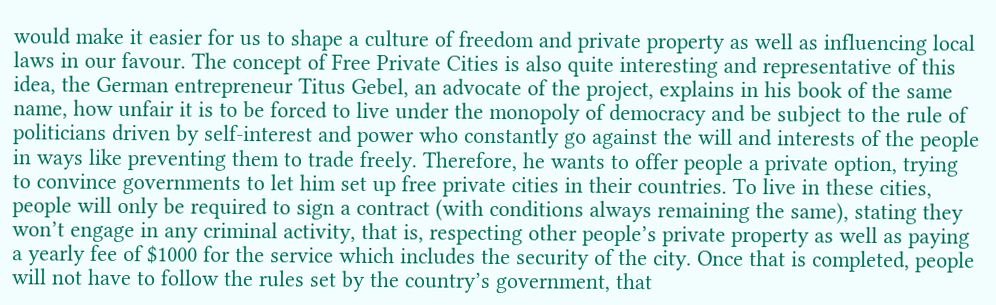would make it easier for us to shape a culture of freedom and private property as well as influencing local laws in our favour. The concept of Free Private Cities is also quite interesting and representative of this idea, the German entrepreneur Titus Gebel, an advocate of the project, explains in his book of the same name, how unfair it is to be forced to live under the monopoly of democracy and be subject to the rule of politicians driven by self-interest and power who constantly go against the will and interests of the people in ways like preventing them to trade freely. Therefore, he wants to offer people a private option, trying to convince governments to let him set up free private cities in their countries. To live in these cities, people will only be required to sign a contract (with conditions always remaining the same), stating they won’t engage in any criminal activity, that is, respecting other people’s private property as well as paying a yearly fee of $1000 for the service which includes the security of the city. Once that is completed, people will not have to follow the rules set by the country’s government, that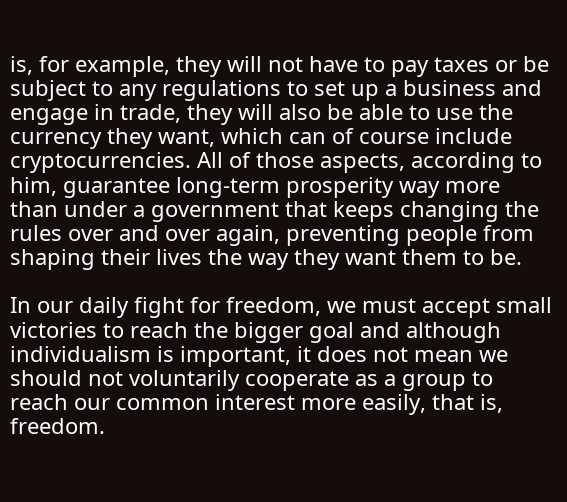is, for example, they will not have to pay taxes or be subject to any regulations to set up a business and engage in trade, they will also be able to use the currency they want, which can of course include cryptocurrencies. All of those aspects, according to him, guarantee long-term prosperity way more than under a government that keeps changing the rules over and over again, preventing people from shaping their lives the way they want them to be.

In our daily fight for freedom, we must accept small victories to reach the bigger goal and although individualism is important, it does not mean we should not voluntarily cooperate as a group to reach our common interest more easily, that is, freedom.